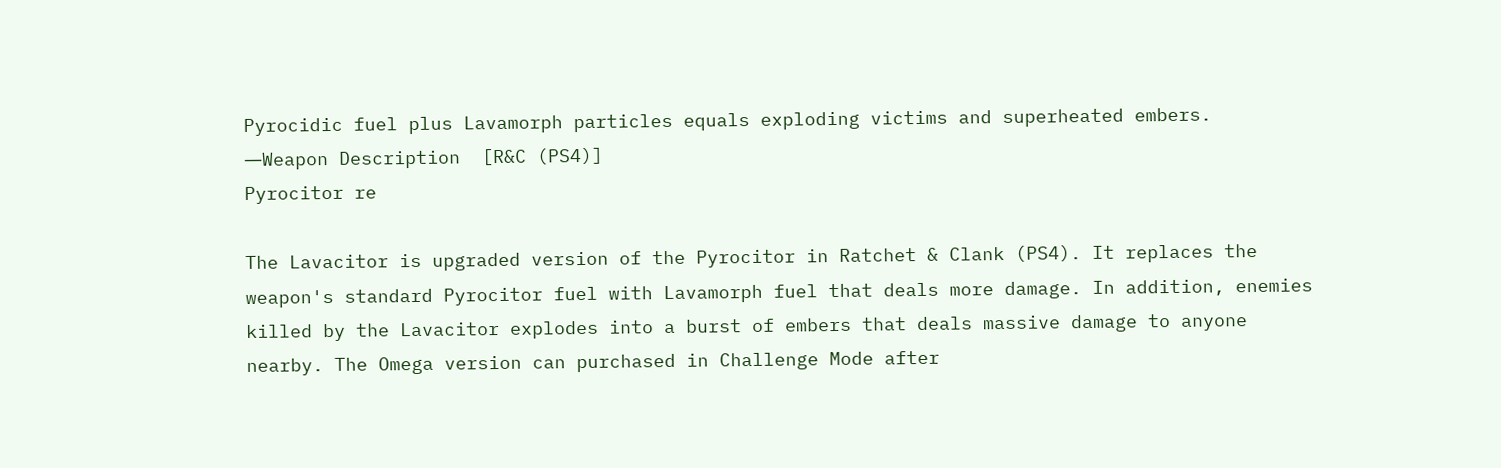Pyrocidic fuel plus Lavamorph particles equals exploding victims and superheated embers.
―Weapon Description  [R&C (PS4)]
Pyrocitor re

The Lavacitor is upgraded version of the Pyrocitor in Ratchet & Clank (PS4). It replaces the weapon's standard Pyrocitor fuel with Lavamorph fuel that deals more damage. In addition, enemies killed by the Lavacitor explodes into a burst of embers that deals massive damage to anyone nearby. The Omega version can purchased in Challenge Mode after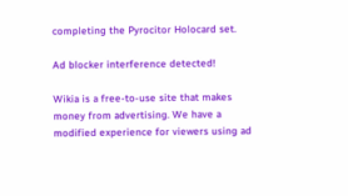completing the Pyrocitor Holocard set.

Ad blocker interference detected!

Wikia is a free-to-use site that makes money from advertising. We have a modified experience for viewers using ad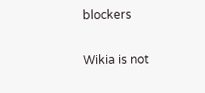blockers

Wikia is not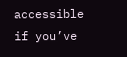accessible if you’ve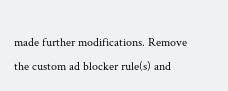made further modifications. Remove the custom ad blocker rule(s) and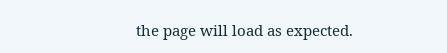the page will load as expected.